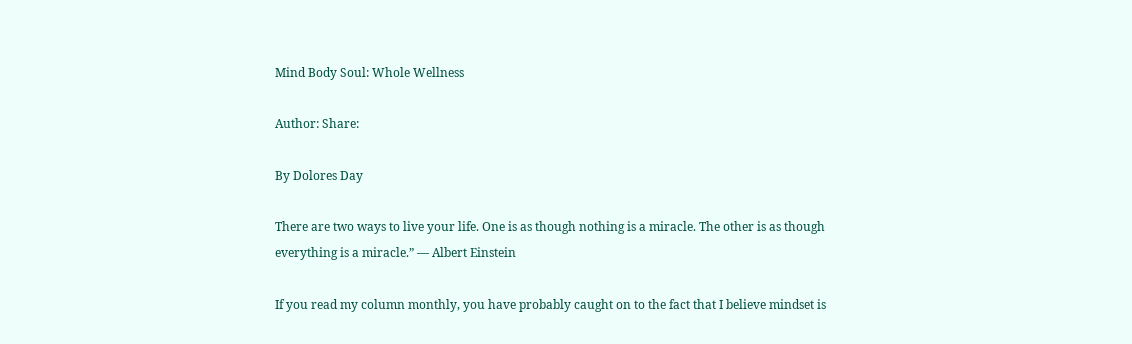Mind Body Soul: Whole Wellness

Author: Share:

By Dolores Day

There are two ways to live your life. One is as though nothing is a miracle. The other is as though everything is a miracle.” — Albert Einstein

If you read my column monthly, you have probably caught on to the fact that I believe mindset is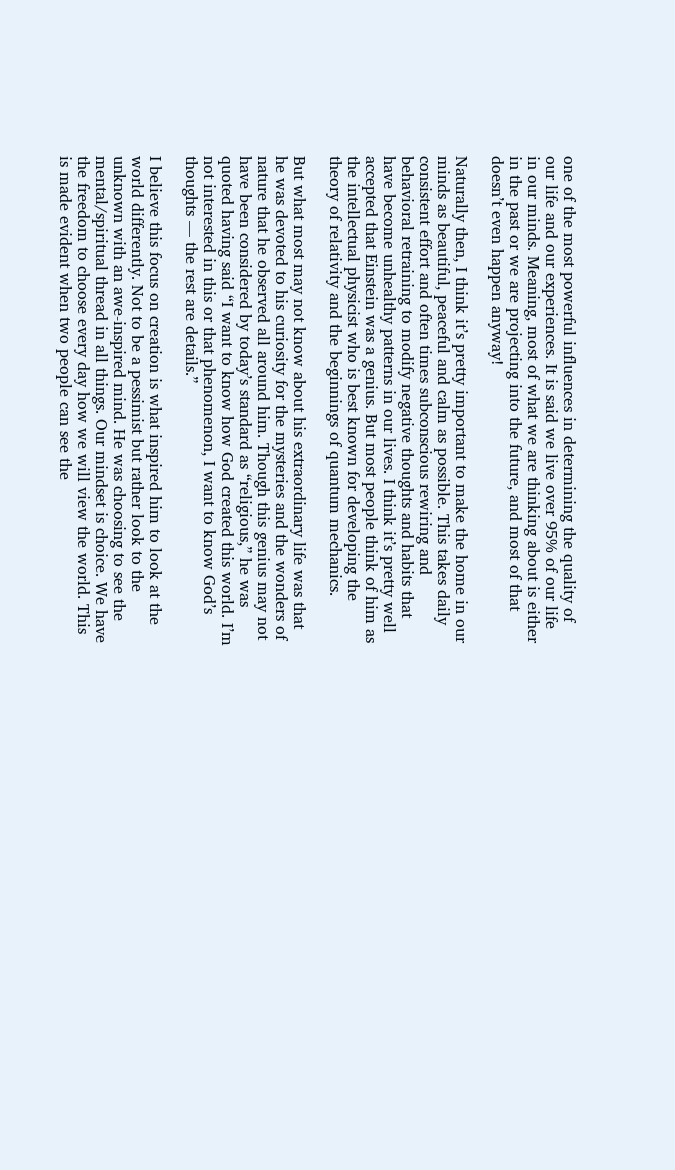one of the most powerful influences in determining the quality of our life and our experiences. It is said we live over 95% of our life in our minds. Meaning, most of what we are thinking about is either in the past or we are projecting into the future, and most of that doesn’t even happen anyway!

Naturally then, I think it’s pretty important to make the home in our minds as beautiful, peaceful and calm as possible. This takes daily consistent effort and often times subconscious rewiring and behavioral retraining to modify negative thoughts and habits that have become unhealthy patterns in our lives. I think it’s pretty well accepted that Einstein was a genius. But most people think of him as the intellectual physicist who is best known for developing the theory of relativity and the beginnings of quantum mechanics.

But what most may not know about his extraordinary life was that he was devoted to his curiosity for the mysteries and the wonders of nature that he observed all around him. Though this genius may not have been considered by today’s standard as “religious,” he was quoted having said “I want to know how God created this world. I’m not interested in this or that phenomenon, I want to know God’s thoughts — the rest are details.”

I believe this focus on creation is what inspired him to look at the world differently. Not to be a pessimist but rather look to the unknown with an awe-inspired mind. He was choosing to see the mental/spiritual thread in all things. Our mindset is choice. We have the freedom to choose every day how we will view the world. This is made evident when two people can see the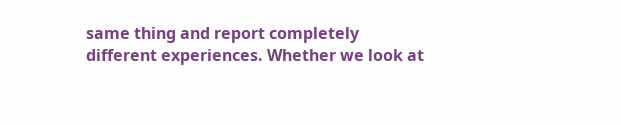same thing and report completely different experiences. Whether we look at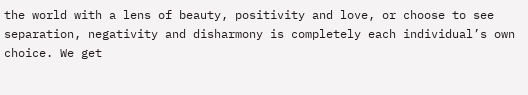the world with a lens of beauty, positivity and love, or choose to see separation, negativity and disharmony is completely each individual’s own choice. We get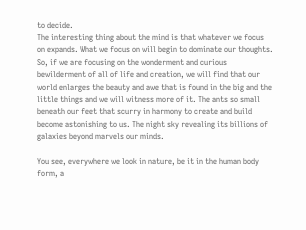to decide.
The interesting thing about the mind is that whatever we focus on expands. What we focus on will begin to dominate our thoughts. So, if we are focusing on the wonderment and curious bewilderment of all of life and creation, we will find that our world enlarges the beauty and awe that is found in the big and the little things and we will witness more of it. The ants so small beneath our feet that scurry in harmony to create and build become astonishing to us. The night sky revealing its billions of galaxies beyond marvels our minds.

You see, everywhere we look in nature, be it in the human body form, a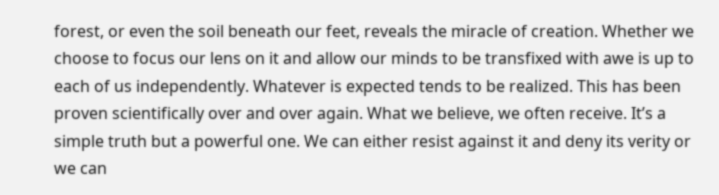forest, or even the soil beneath our feet, reveals the miracle of creation. Whether we choose to focus our lens on it and allow our minds to be transfixed with awe is up to each of us independently. Whatever is expected tends to be realized. This has been proven scientifically over and over again. What we believe, we often receive. It’s a simple truth but a powerful one. We can either resist against it and deny its verity or we can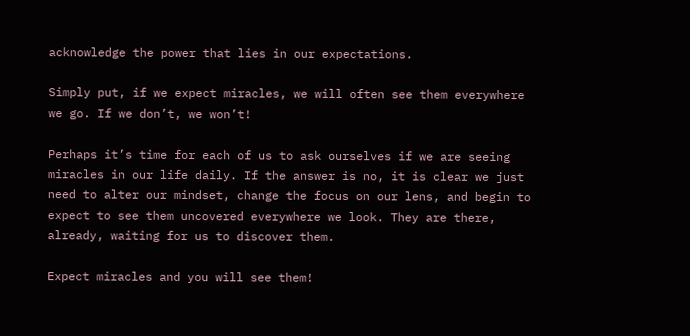acknowledge the power that lies in our expectations.

Simply put, if we expect miracles, we will often see them everywhere we go. If we don’t, we won’t!

Perhaps it’s time for each of us to ask ourselves if we are seeing miracles in our life daily. If the answer is no, it is clear we just need to alter our mindset, change the focus on our lens, and begin to expect to see them uncovered everywhere we look. They are there, already, waiting for us to discover them.

Expect miracles and you will see them!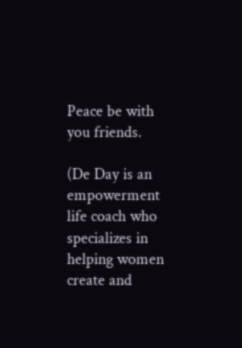Peace be with you friends.

(De Day is an empowerment life coach who specializes in helping women create and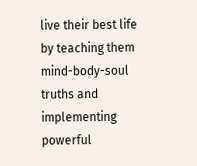live their best life by teaching them mind-body-soul truths and implementing powerful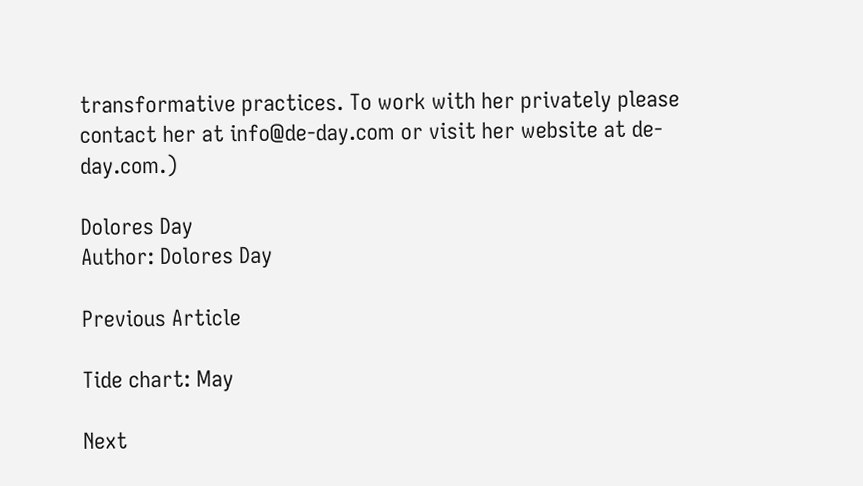transformative practices. To work with her privately please contact her at info@de-day.com or visit her website at de-day.com.)

Dolores Day
Author: Dolores Day

Previous Article

Tide chart: May

Next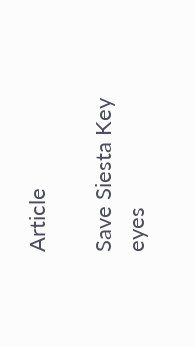Article

Save Siesta Key eyes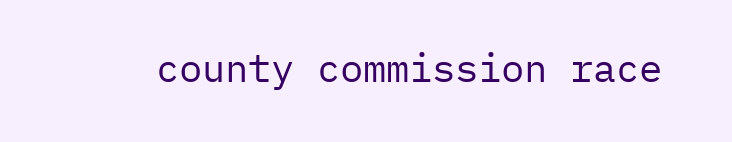county commission race